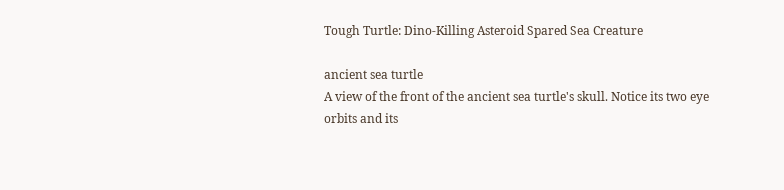Tough Turtle: Dino-Killing Asteroid Spared Sea Creature

ancient sea turtle
A view of the front of the ancient sea turtle's skull. Notice its two eye orbits and its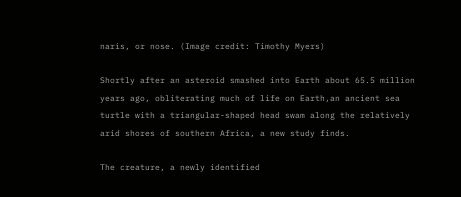naris, or nose. (Image credit: Timothy Myers)

Shortly after an asteroid smashed into Earth about 65.5 million years ago, obliterating much of life on Earth,an ancient sea turtle with a triangular-shaped head swam along the relatively arid shores of southern Africa, a new study finds.

The creature, a newly identified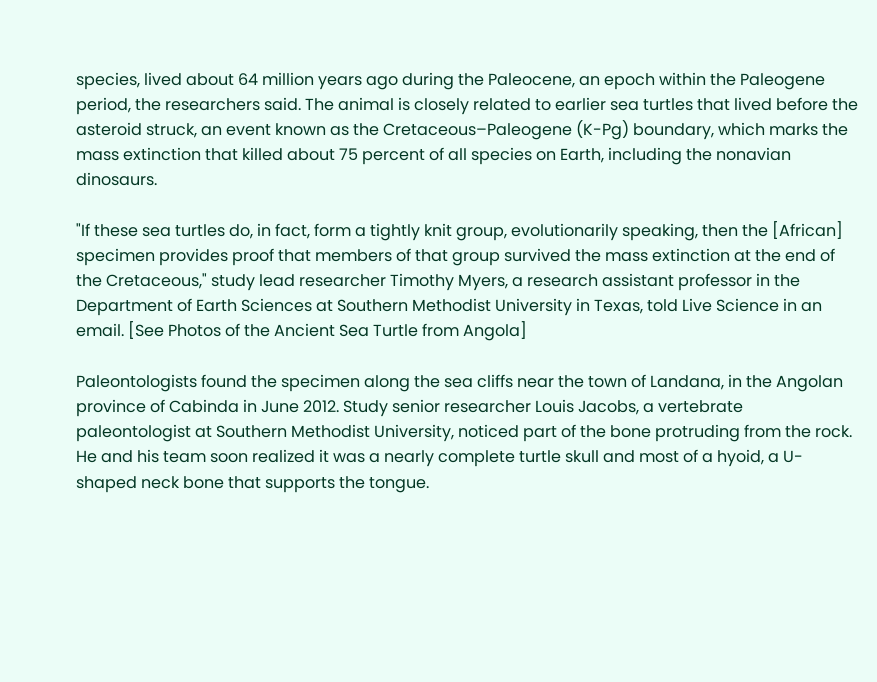species, lived about 64 million years ago during the Paleocene, an epoch within the Paleogene period, the researchers said. The animal is closely related to earlier sea turtles that lived before the asteroid struck, an event known as the Cretaceous–Paleogene (K-Pg) boundary, which marks the mass extinction that killed about 75 percent of all species on Earth, including the nonavian dinosaurs.

"If these sea turtles do, in fact, form a tightly knit group, evolutionarily speaking, then the [African] specimen provides proof that members of that group survived the mass extinction at the end of the Cretaceous," study lead researcher Timothy Myers, a research assistant professor in the Department of Earth Sciences at Southern Methodist University in Texas, told Live Science in an email. [See Photos of the Ancient Sea Turtle from Angola]

Paleontologists found the specimen along the sea cliffs near the town of Landana, in the Angolan province of Cabinda in June 2012. Study senior researcher Louis Jacobs, a vertebrate paleontologist at Southern Methodist University, noticed part of the bone protruding from the rock. He and his team soon realized it was a nearly complete turtle skull and most of a hyoid, a U-shaped neck bone that supports the tongue.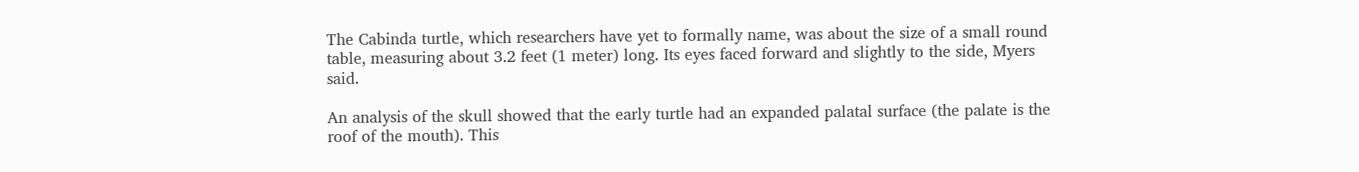The Cabinda turtle, which researchers have yet to formally name, was about the size of a small round table, measuring about 3.2 feet (1 meter) long. Its eyes faced forward and slightly to the side, Myers said.

An analysis of the skull showed that the early turtle had an expanded palatal surface (the palate is the roof of the mouth). This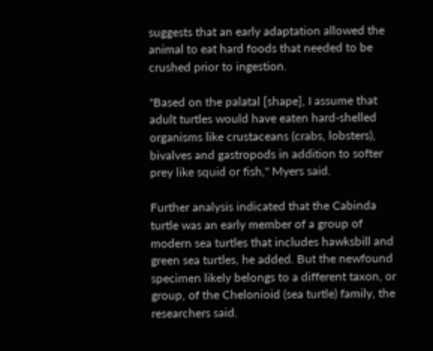suggests that an early adaptation allowed the animal to eat hard foods that needed to be crushed prior to ingestion.

"Based on the palatal [shape], I assume that adult turtles would have eaten hard-shelled organisms like crustaceans (crabs, lobsters), bivalves and gastropods in addition to softer prey like squid or fish," Myers said.

Further analysis indicated that the Cabinda turtle was an early member of a group of modern sea turtles that includes hawksbill and green sea turtles, he added. But the newfound specimen likely belongs to a different taxon, or group, of the Chelonioid (sea turtle) family, the researchers said.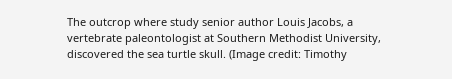The outcrop where study senior author Louis Jacobs, a vertebrate paleontologist at Southern Methodist University, discovered the sea turtle skull. (Image credit: Timothy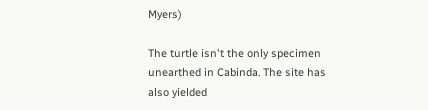Myers)

The turtle isn't the only specimen unearthed in Cabinda. The site has also yielded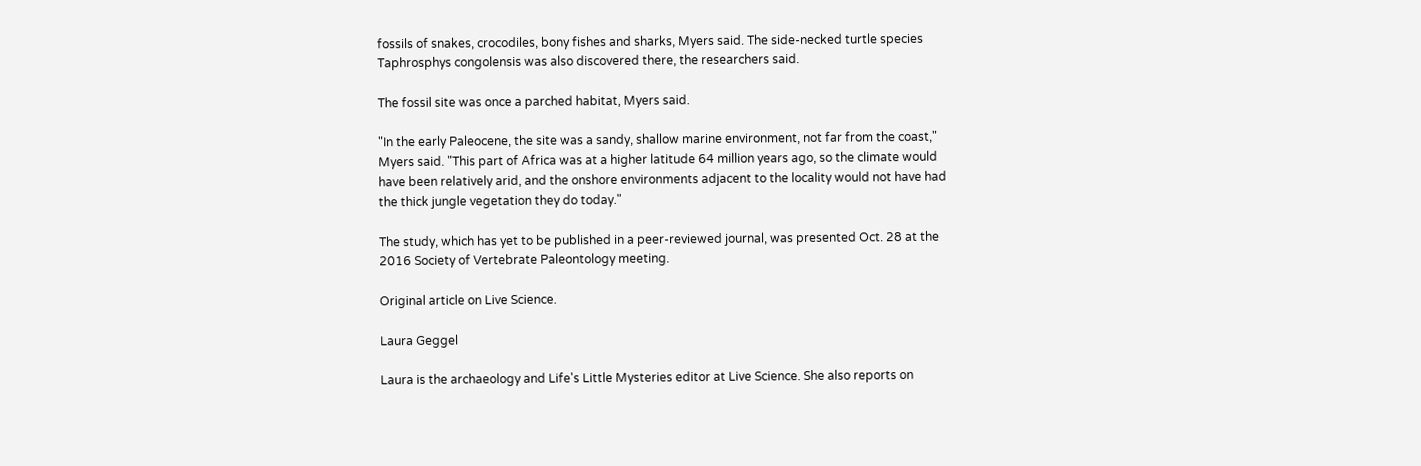fossils of snakes, crocodiles, bony fishes and sharks, Myers said. The side-necked turtle species Taphrosphys congolensis was also discovered there, the researchers said.

The fossil site was once a parched habitat, Myers said.

"In the early Paleocene, the site was a sandy, shallow marine environment, not far from the coast," Myers said. "This part of Africa was at a higher latitude 64 million years ago, so the climate would have been relatively arid, and the onshore environments adjacent to the locality would not have had the thick jungle vegetation they do today."

The study, which has yet to be published in a peer-reviewed journal, was presented Oct. 28 at the 2016 Society of Vertebrate Paleontology meeting.

Original article on Live Science.

Laura Geggel

Laura is the archaeology and Life's Little Mysteries editor at Live Science. She also reports on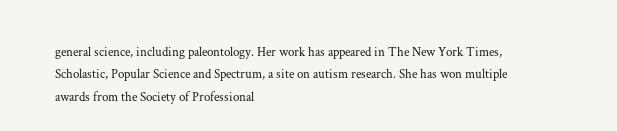general science, including paleontology. Her work has appeared in The New York Times, Scholastic, Popular Science and Spectrum, a site on autism research. She has won multiple awards from the Society of Professional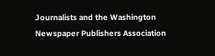Journalists and the Washington Newspaper Publishers Association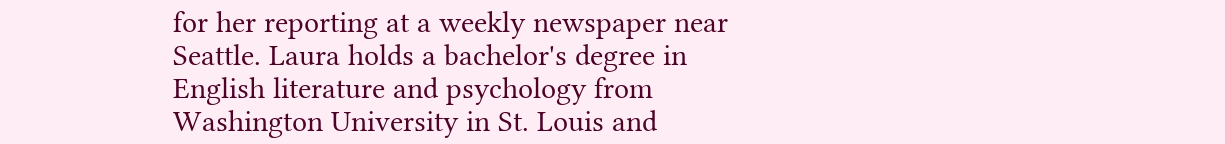for her reporting at a weekly newspaper near Seattle. Laura holds a bachelor's degree in English literature and psychology from Washington University in St. Louis and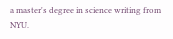a master's degree in science writing from NYU.